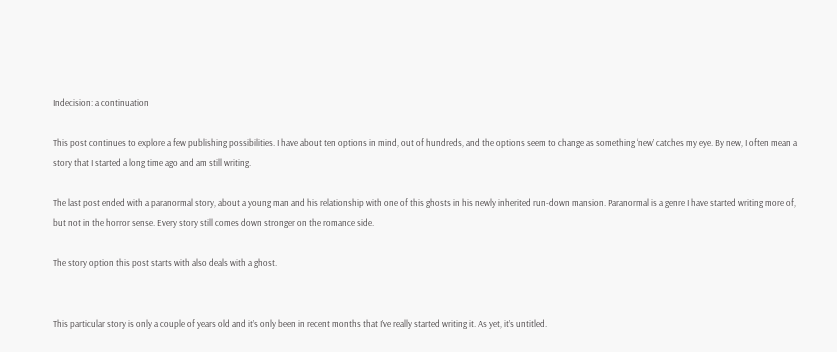Indecision: a continuation

This post continues to explore a few publishing possibilities. I have about ten options in mind, out of hundreds, and the options seem to change as something ‘new’ catches my eye. By new, I often mean a story that I started a long time ago and am still writing.

The last post ended with a paranormal story, about a young man and his relationship with one of this ghosts in his newly inherited run-down mansion. Paranormal is a genre I have started writing more of, but not in the horror sense. Every story still comes down stronger on the romance side.

The story option this post starts with also deals with a ghost.


This particular story is only a couple of years old and it’s only been in recent months that I’ve really started writing it. As yet, it’s untitled.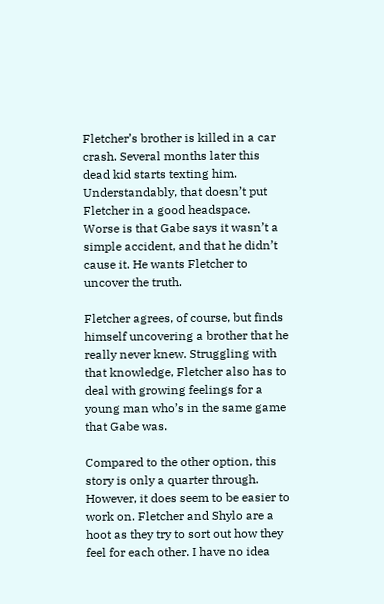Fletcher’s brother is killed in a car crash. Several months later this dead kid starts texting him. Understandably, that doesn’t put Fletcher in a good headspace. Worse is that Gabe says it wasn’t a simple accident, and that he didn’t cause it. He wants Fletcher to uncover the truth.

Fletcher agrees, of course, but finds himself uncovering a brother that he really never knew. Struggling with that knowledge, Fletcher also has to deal with growing feelings for a young man who’s in the same game that Gabe was.

Compared to the other option, this story is only a quarter through. However, it does seem to be easier to work on. Fletcher and Shylo are a hoot as they try to sort out how they feel for each other. I have no idea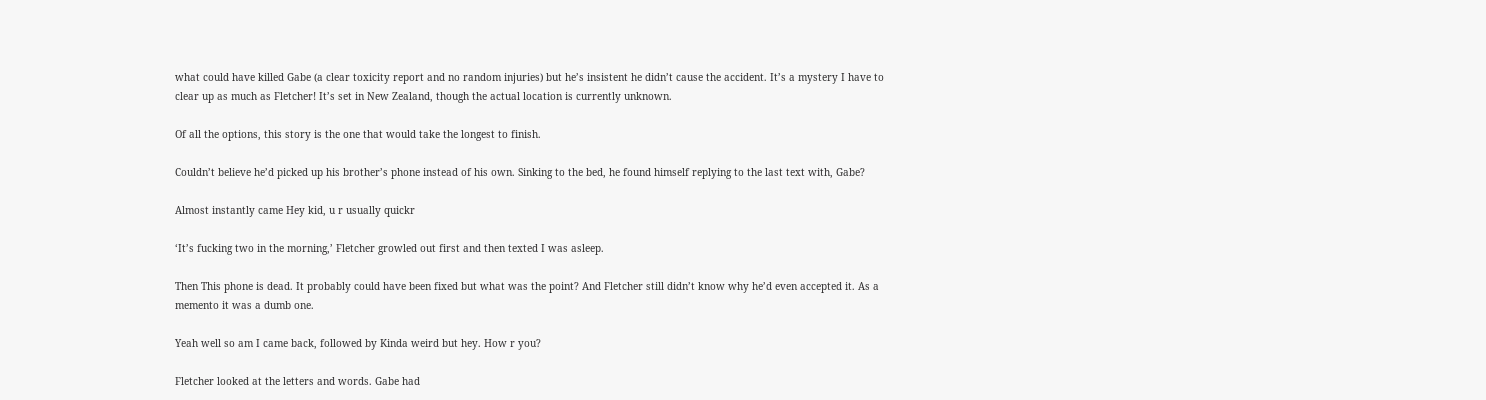what could have killed Gabe (a clear toxicity report and no random injuries) but he’s insistent he didn’t cause the accident. It’s a mystery I have to clear up as much as Fletcher! It’s set in New Zealand, though the actual location is currently unknown.

Of all the options, this story is the one that would take the longest to finish.

Couldn’t believe he’d picked up his brother’s phone instead of his own. Sinking to the bed, he found himself replying to the last text with, Gabe?

Almost instantly came Hey kid, u r usually quickr

‘It’s fucking two in the morning,’ Fletcher growled out first and then texted I was asleep.

Then This phone is dead. It probably could have been fixed but what was the point? And Fletcher still didn’t know why he’d even accepted it. As a memento it was a dumb one.

Yeah well so am I came back, followed by Kinda weird but hey. How r you?

Fletcher looked at the letters and words. Gabe had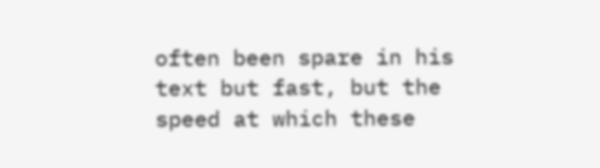often been spare in his text but fast, but the speed at which these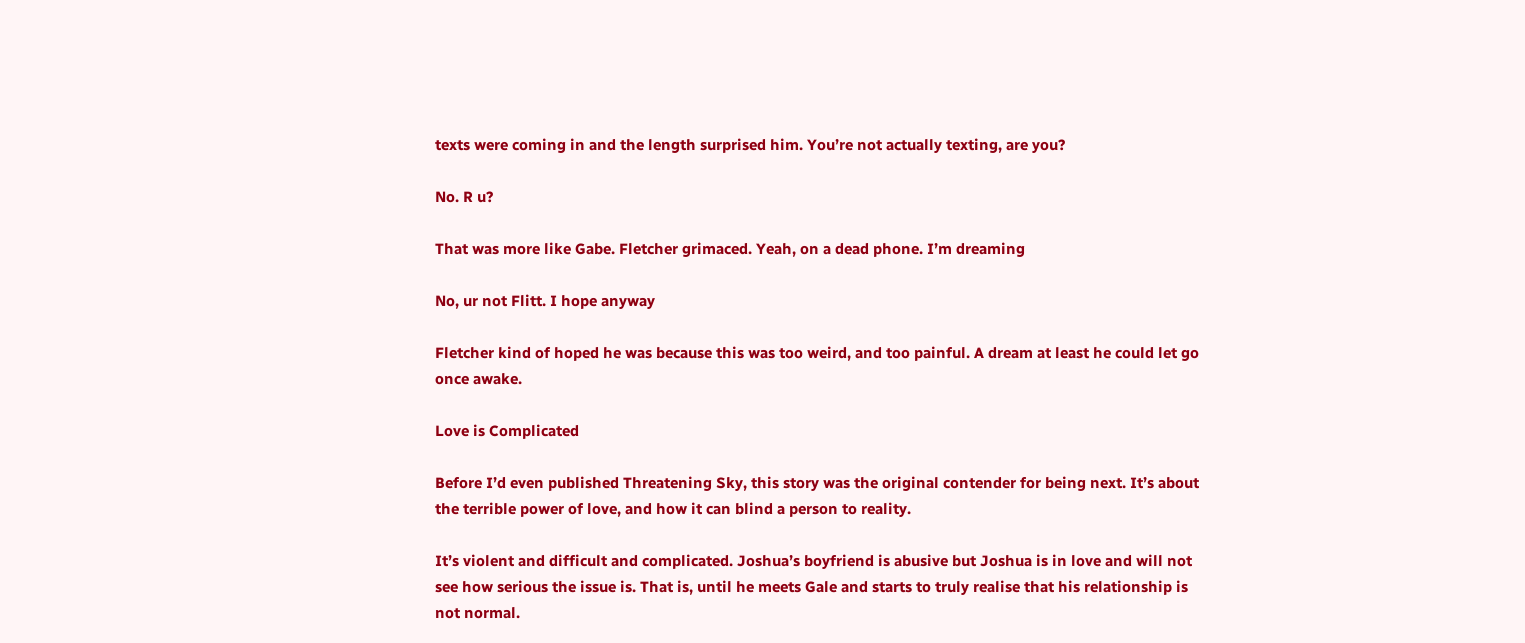texts were coming in and the length surprised him. You’re not actually texting, are you?

No. R u?

That was more like Gabe. Fletcher grimaced. Yeah, on a dead phone. I’m dreaming

No, ur not Flitt. I hope anyway

Fletcher kind of hoped he was because this was too weird, and too painful. A dream at least he could let go once awake.

Love is Complicated

Before I’d even published Threatening Sky, this story was the original contender for being next. It’s about the terrible power of love, and how it can blind a person to reality.

It’s violent and difficult and complicated. Joshua’s boyfriend is abusive but Joshua is in love and will not see how serious the issue is. That is, until he meets Gale and starts to truly realise that his relationship is not normal.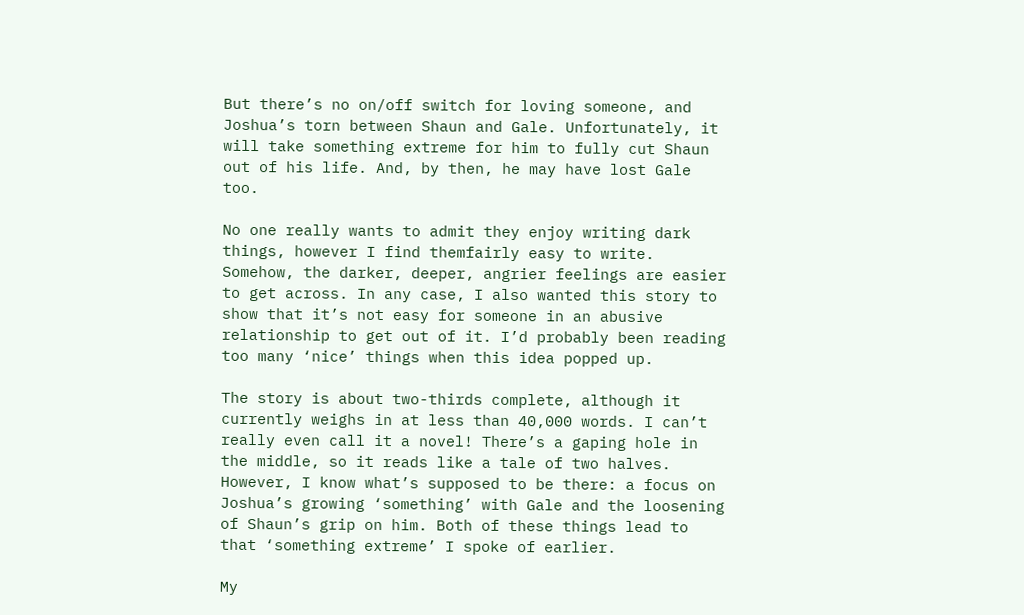But there’s no on/off switch for loving someone, and Joshua’s torn between Shaun and Gale. Unfortunately, it will take something extreme for him to fully cut Shaun out of his life. And, by then, he may have lost Gale too.

No one really wants to admit they enjoy writing dark things, however I find themfairly easy to write. Somehow, the darker, deeper, angrier feelings are easier to get across. In any case, I also wanted this story to show that it’s not easy for someone in an abusive relationship to get out of it. I’d probably been reading too many ‘nice’ things when this idea popped up.

The story is about two-thirds complete, although it currently weighs in at less than 40,000 words. I can’t really even call it a novel! There’s a gaping hole in the middle, so it reads like a tale of two halves. However, I know what’s supposed to be there: a focus on Joshua’s growing ‘something’ with Gale and the loosening of Shaun’s grip on him. Both of these things lead to that ‘something extreme’ I spoke of earlier.

My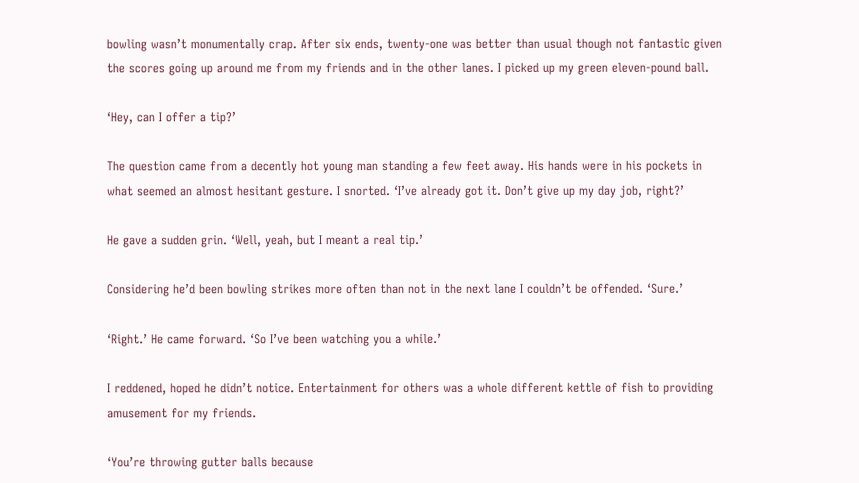bowling wasn’t monumentally crap. After six ends, twenty-one was better than usual though not fantastic given the scores going up around me from my friends and in the other lanes. I picked up my green eleven-pound ball.

‘Hey, can I offer a tip?’

The question came from a decently hot young man standing a few feet away. His hands were in his pockets in what seemed an almost hesitant gesture. I snorted. ‘I’ve already got it. Don’t give up my day job, right?’

He gave a sudden grin. ‘Well, yeah, but I meant a real tip.’

Considering he’d been bowling strikes more often than not in the next lane I couldn’t be offended. ‘Sure.’

‘Right.’ He came forward. ‘So I’ve been watching you a while.’

I reddened, hoped he didn’t notice. Entertainment for others was a whole different kettle of fish to providing amusement for my friends.

‘You’re throwing gutter balls because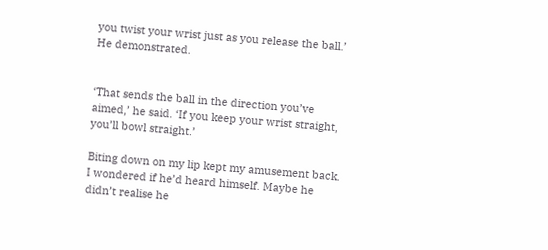you twist your wrist just as you release the ball.’ He demonstrated.


‘That sends the ball in the direction you’ve aimed,’ he said. ‘If you keep your wrist straight, you’ll bowl straight.’

Biting down on my lip kept my amusement back. I wondered if he’d heard himself. Maybe he didn’t realise he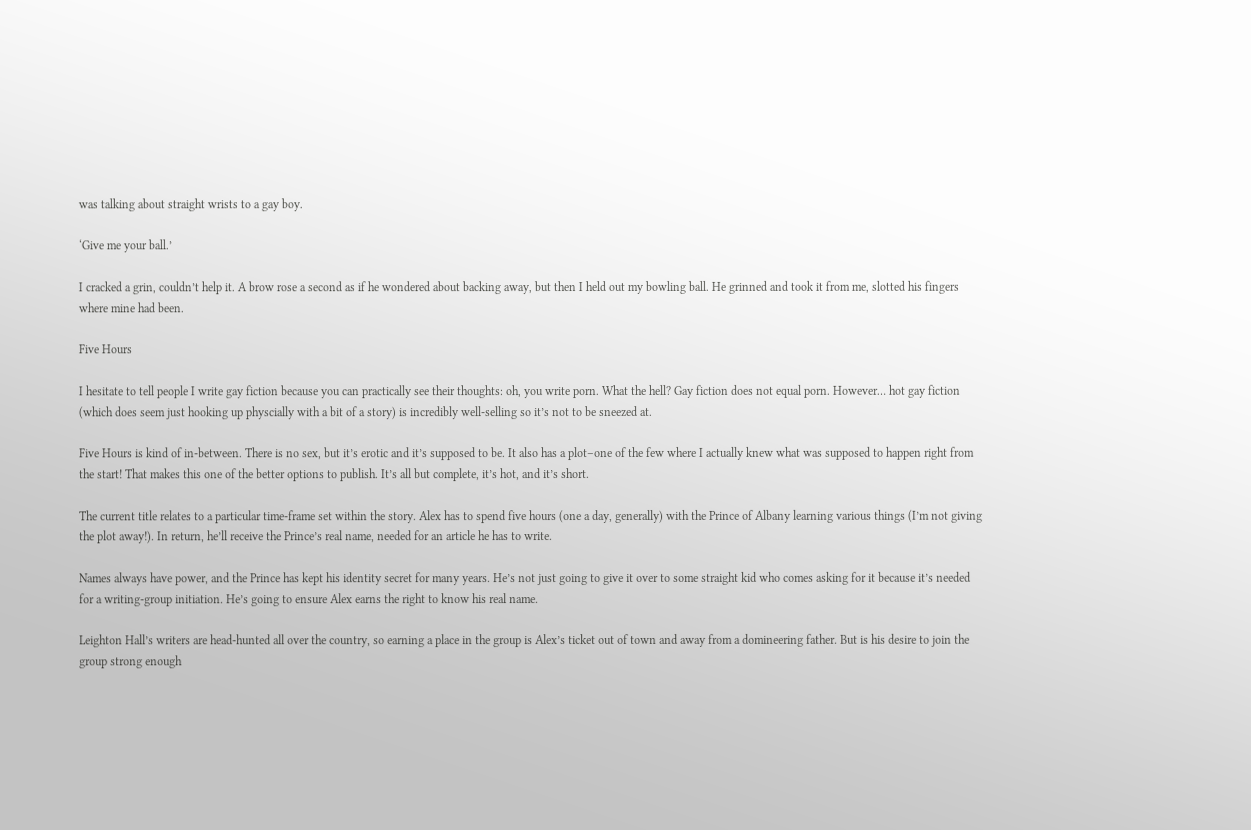was talking about straight wrists to a gay boy.

‘Give me your ball.’

I cracked a grin, couldn’t help it. A brow rose a second as if he wondered about backing away, but then I held out my bowling ball. He grinned and took it from me, slotted his fingers where mine had been.

Five Hours

I hesitate to tell people I write gay fiction because you can practically see their thoughts: oh, you write porn. What the hell? Gay fiction does not equal porn. However… hot gay fiction (which does seem just hooking up physcially with a bit of a story) is incredibly well-selling so it’s not to be sneezed at.

Five Hours is kind of in-between. There is no sex, but it’s erotic and it’s supposed to be. It also has a plot–one of the few where I actually knew what was supposed to happen right from the start! That makes this one of the better options to publish. It’s all but complete, it’s hot, and it’s short.

The current title relates to a particular time-frame set within the story. Alex has to spend five hours (one a day, generally) with the Prince of Albany learning various things (I’m not giving the plot away!). In return, he’ll receive the Prince’s real name, needed for an article he has to write.

Names always have power, and the Prince has kept his identity secret for many years. He’s not just going to give it over to some straight kid who comes asking for it because it’s needed for a writing-group initiation. He’s going to ensure Alex earns the right to know his real name.

Leighton Hall’s writers are head-hunted all over the country, so earning a place in the group is Alex’s ticket out of town and away from a domineering father. But is his desire to join the group strong enough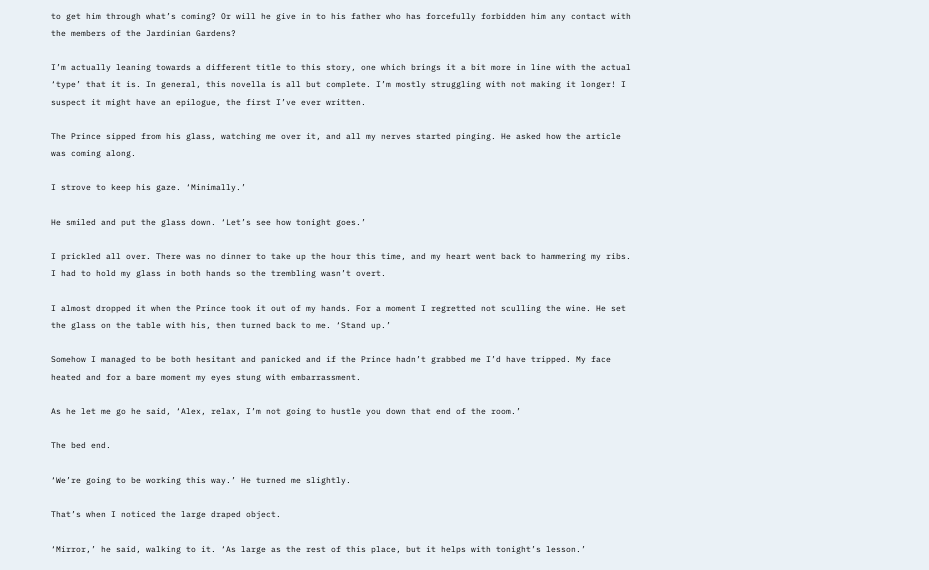to get him through what’s coming? Or will he give in to his father who has forcefully forbidden him any contact with the members of the Jardinian Gardens?

I’m actually leaning towards a different title to this story, one which brings it a bit more in line with the actual ‘type’ that it is. In general, this novella is all but complete. I’m mostly struggling with not making it longer! I suspect it might have an epilogue, the first I’ve ever written.

The Prince sipped from his glass, watching me over it, and all my nerves started pinging. He asked how the article was coming along.

I strove to keep his gaze. ‘Minimally.’

He smiled and put the glass down. ‘Let’s see how tonight goes.’

I prickled all over. There was no dinner to take up the hour this time, and my heart went back to hammering my ribs. I had to hold my glass in both hands so the trembling wasn’t overt.

I almost dropped it when the Prince took it out of my hands. For a moment I regretted not sculling the wine. He set the glass on the table with his, then turned back to me. ‘Stand up.’

Somehow I managed to be both hesitant and panicked and if the Prince hadn’t grabbed me I’d have tripped. My face heated and for a bare moment my eyes stung with embarrassment.

As he let me go he said, ‘Alex, relax, I’m not going to hustle you down that end of the room.’

The bed end.

‘We’re going to be working this way.’ He turned me slightly.

That’s when I noticed the large draped object.

‘Mirror,’ he said, walking to it. ‘As large as the rest of this place, but it helps with tonight’s lesson.’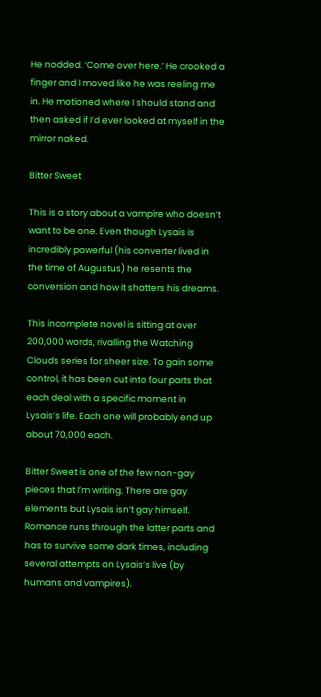He nodded. ‘Come over here.’ He crooked a finger and I moved like he was reeling me in. He motioned where I should stand and then asked if I’d ever looked at myself in the mirror naked.

Bitter Sweet

This is a story about a vampire who doesn’t want to be one. Even though Lysais is incredibly powerful (his converter lived in the time of Augustus) he resents the conversion and how it shatters his dreams.

This incomplete novel is sitting at over 200,000 words, rivalling the Watching Clouds series for sheer size. To gain some control, it has been cut into four parts that each deal with a specific moment in Lysais’s life. Each one will probably end up about 70,000 each.

Bitter Sweet is one of the few non-gay pieces that I’m writing. There are gay elements but Lysais isn’t gay himself. Romance runs through the latter parts and has to survive some dark times, including several attempts on Lysais’s live (by humans and vampires).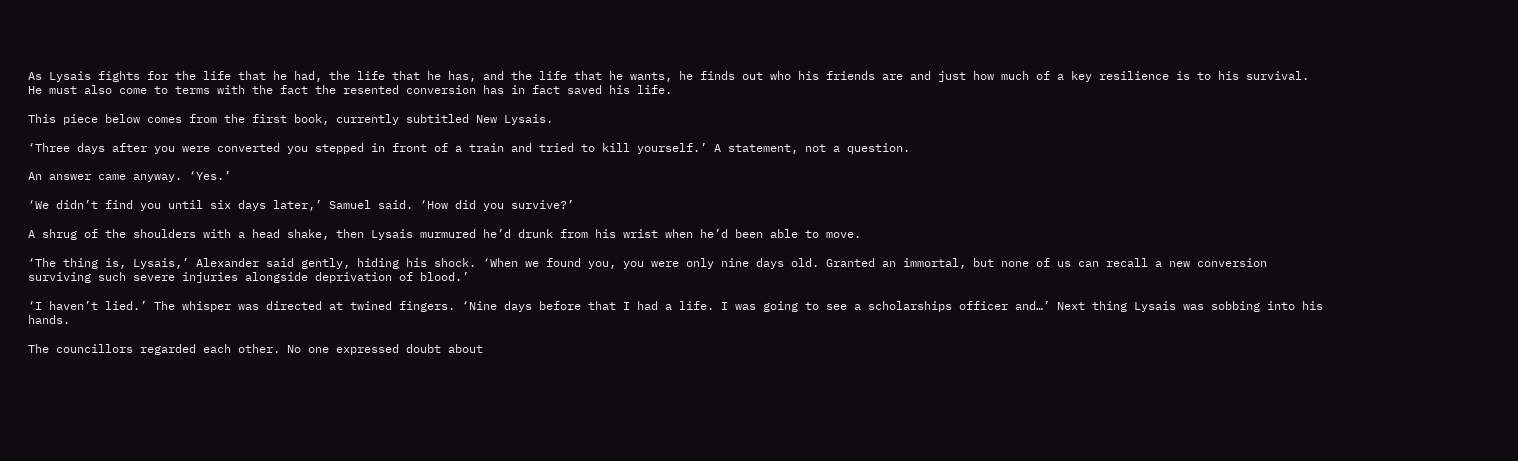As Lysais fights for the life that he had, the life that he has, and the life that he wants, he finds out who his friends are and just how much of a key resilience is to his survival. He must also come to terms with the fact the resented conversion has in fact saved his life.

This piece below comes from the first book, currently subtitled New Lysais.

‘Three days after you were converted you stepped in front of a train and tried to kill yourself.’ A statement, not a question.

An answer came anyway. ‘Yes.’

‘We didn’t find you until six days later,’ Samuel said. ‘How did you survive?’

A shrug of the shoulders with a head shake, then Lysais murmured he’d drunk from his wrist when he’d been able to move.

‘The thing is, Lysais,’ Alexander said gently, hiding his shock. ‘When we found you, you were only nine days old. Granted an immortal, but none of us can recall a new conversion surviving such severe injuries alongside deprivation of blood.’

‘I haven’t lied.’ The whisper was directed at twined fingers. ‘Nine days before that I had a life. I was going to see a scholarships officer and…’ Next thing Lysais was sobbing into his hands.

The councillors regarded each other. No one expressed doubt about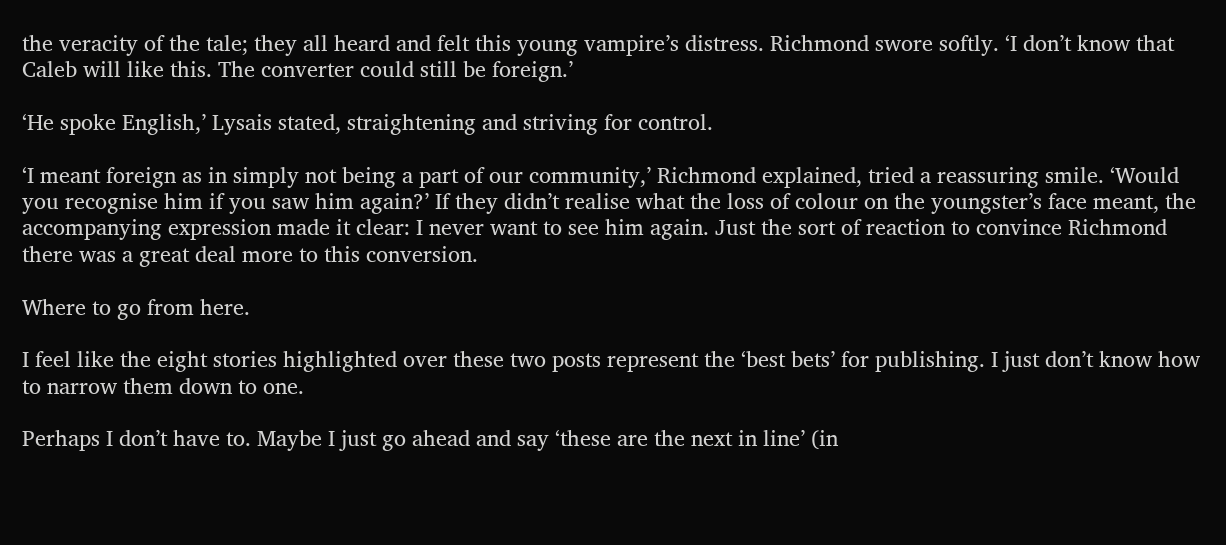the veracity of the tale; they all heard and felt this young vampire’s distress. Richmond swore softly. ‘I don’t know that Caleb will like this. The converter could still be foreign.’

‘He spoke English,’ Lysais stated, straightening and striving for control.

‘I meant foreign as in simply not being a part of our community,’ Richmond explained, tried a reassuring smile. ‘Would you recognise him if you saw him again?’ If they didn’t realise what the loss of colour on the youngster’s face meant, the accompanying expression made it clear: I never want to see him again. Just the sort of reaction to convince Richmond there was a great deal more to this conversion.

Where to go from here.

I feel like the eight stories highlighted over these two posts represent the ‘best bets’ for publishing. I just don’t know how to narrow them down to one.

Perhaps I don’t have to. Maybe I just go ahead and say ‘these are the next in line’ (in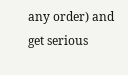any order) and get serious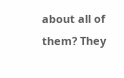about all of them? They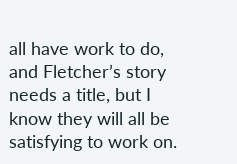all have work to do, and Fletcher’s story needs a title, but I know they will all be satisfying to work on.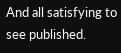And all satisfying to see published.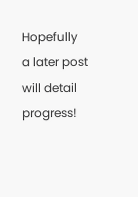Hopefully a later post will detail progress!